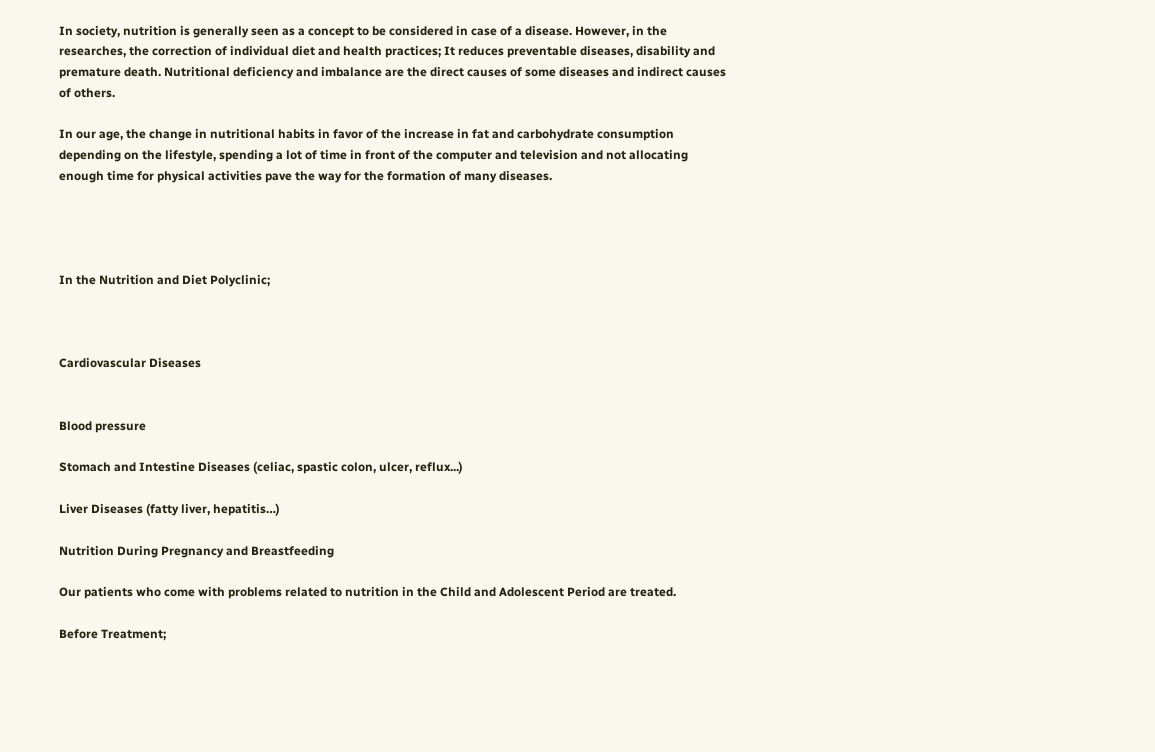In society, nutrition is generally seen as a concept to be considered in case of a disease. However, in the researches, the correction of individual diet and health practices; It reduces preventable diseases, disability and premature death. Nutritional deficiency and imbalance are the direct causes of some diseases and indirect causes of others.

In our age, the change in nutritional habits in favor of the increase in fat and carbohydrate consumption depending on the lifestyle, spending a lot of time in front of the computer and television and not allocating enough time for physical activities pave the way for the formation of many diseases.




In the Nutrition and Diet Polyclinic;



Cardiovascular Diseases


Blood pressure

Stomach and Intestine Diseases (celiac, spastic colon, ulcer, reflux...)

Liver Diseases (fatty liver, hepatitis…)

Nutrition During Pregnancy and Breastfeeding

Our patients who come with problems related to nutrition in the Child and Adolescent Period are treated.

Before Treatment;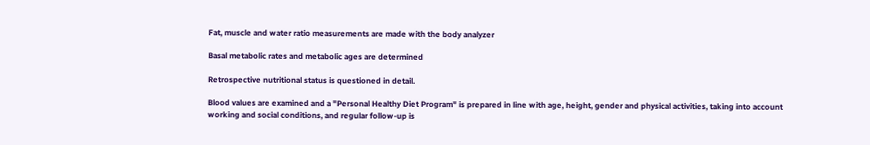Fat, muscle and water ratio measurements are made with the body analyzer

Basal metabolic rates and metabolic ages are determined

Retrospective nutritional status is questioned in detail.

Blood values are examined and a "Personal Healthy Diet Program" is prepared in line with age, height, gender and physical activities, taking into account working and social conditions, and regular follow-up is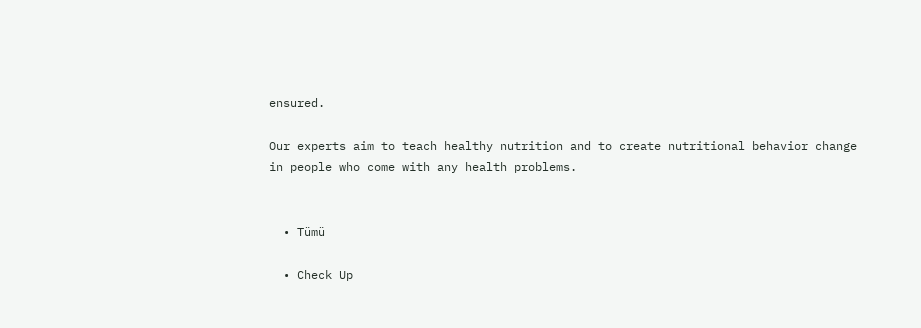ensured.

Our experts aim to teach healthy nutrition and to create nutritional behavior change in people who come with any health problems.


  • Tümü

  • Check Up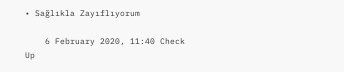• Sağlıkla Zayıflıyorum

    6 February 2020, 11:40 Check Up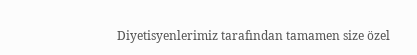Diyetisyenlerimiz tarafından tamamen size özel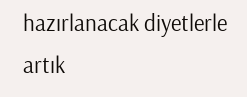hazırlanacak diyetlerle artık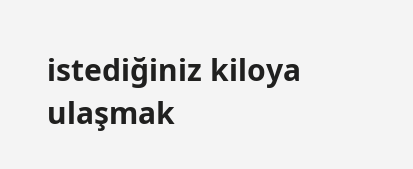istediğiniz kiloya ulaşmak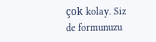çok kolay. Siz de formunuzu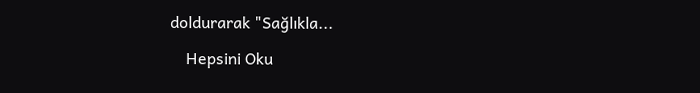doldurarak "Sağlıkla...

    Hepsini Oku